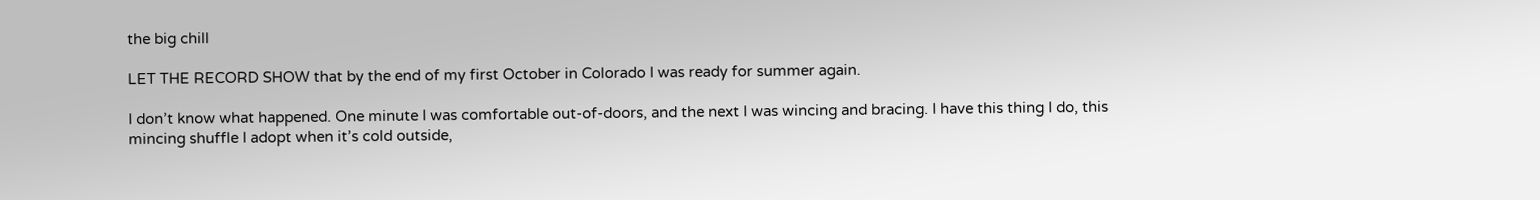the big chill

LET THE RECORD SHOW that by the end of my first October in Colorado I was ready for summer again.

I don’t know what happened. One minute I was comfortable out-of-doors, and the next I was wincing and bracing. I have this thing I do, this mincing shuffle I adopt when it’s cold outside,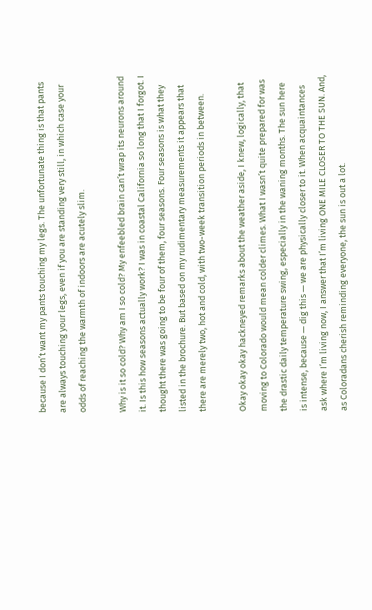because I don’t want my pants touching my legs. The unfortunate thing is that pants are always touching your legs, even if you are standing very still, in which case your odds of reaching the warmth of indoors are acutely slim.

Why is it so cold? Why am I so cold? My enfeebled brain can’t wrap its neurons around it. Is this how seasons actually work? I was in coastal California so long that I forgot. I thought there was going to be four of them, four seasons. Four seasons is what they listed in the brochure. But based on my rudimentary measurements it appears that there are merely two, hot and cold, with two-week transition periods in between.

Okay okay okay hackneyed remarks about the weather aside, I knew, logically, that moving to Colorado would mean colder climes. What I wasn’t quite prepared for was the drastic daily temperature swing, especially in the waning months. The sun here is intense, because — dig this — we are physically closer to it. When acquaintances ask where I’m living now, I answer that I’m living ONE MILE CLOSER TO THE SUN. And, as Coloradans cherish reminding everyone, the sun is out a lot.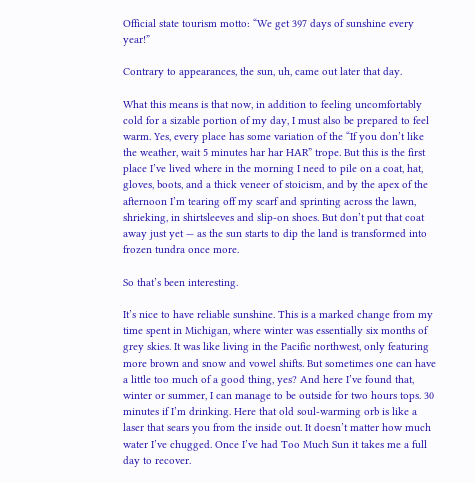Official state tourism motto: “We get 397 days of sunshine every year!”

Contrary to appearances, the sun, uh, came out later that day.

What this means is that now, in addition to feeling uncomfortably cold for a sizable portion of my day, I must also be prepared to feel warm. Yes, every place has some variation of the “If you don’t like the weather, wait 5 minutes har har HAR” trope. But this is the first place I’ve lived where in the morning I need to pile on a coat, hat, gloves, boots, and a thick veneer of stoicism, and by the apex of the afternoon I’m tearing off my scarf and sprinting across the lawn, shrieking, in shirtsleeves and slip-on shoes. But don’t put that coat away just yet — as the sun starts to dip the land is transformed into frozen tundra once more.

So that’s been interesting.

It’s nice to have reliable sunshine. This is a marked change from my time spent in Michigan, where winter was essentially six months of grey skies. It was like living in the Pacific northwest, only featuring more brown and snow and vowel shifts. But sometimes one can have a little too much of a good thing, yes? And here I’ve found that, winter or summer, I can manage to be outside for two hours tops. 30 minutes if I’m drinking. Here that old soul-warming orb is like a laser that sears you from the inside out. It doesn’t matter how much water I’ve chugged. Once I’ve had Too Much Sun it takes me a full day to recover.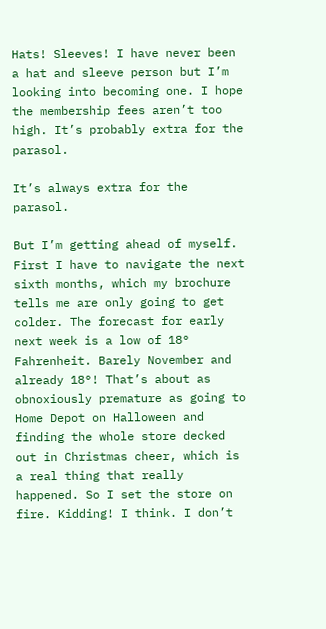Hats! Sleeves! I have never been a hat and sleeve person but I’m looking into becoming one. I hope the membership fees aren’t too high. It’s probably extra for the parasol.

It’s always extra for the parasol.

But I’m getting ahead of myself. First I have to navigate the next sixth months, which my brochure tells me are only going to get colder. The forecast for early next week is a low of 18° Fahrenheit. Barely November and already 18°! That’s about as obnoxiously premature as going to Home Depot on Halloween and finding the whole store decked out in Christmas cheer, which is a real thing that really happened. So I set the store on fire. Kidding! I think. I don’t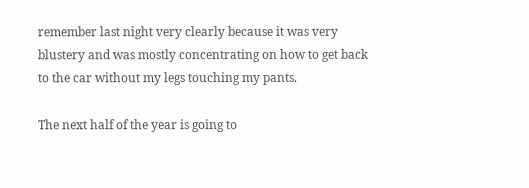remember last night very clearly because it was very blustery and was mostly concentrating on how to get back to the car without my legs touching my pants.

The next half of the year is going to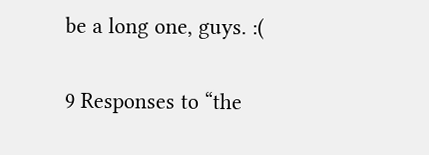be a long one, guys. :(


9 Responses to “the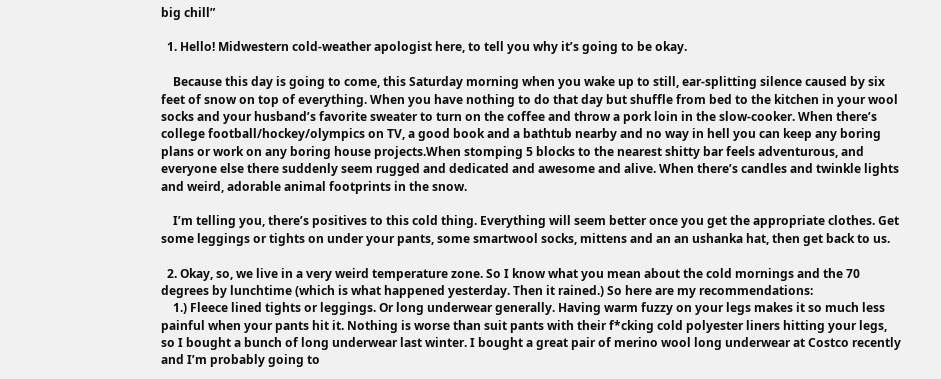big chill”

  1. Hello! Midwestern cold-weather apologist here, to tell you why it’s going to be okay.

    Because this day is going to come, this Saturday morning when you wake up to still, ear-splitting silence caused by six feet of snow on top of everything. When you have nothing to do that day but shuffle from bed to the kitchen in your wool socks and your husband’s favorite sweater to turn on the coffee and throw a pork loin in the slow-cooker. When there’s college football/hockey/olympics on TV, a good book and a bathtub nearby and no way in hell you can keep any boring plans or work on any boring house projects.When stomping 5 blocks to the nearest shitty bar feels adventurous, and everyone else there suddenly seem rugged and dedicated and awesome and alive. When there’s candles and twinkle lights and weird, adorable animal footprints in the snow.

    I’m telling you, there’s positives to this cold thing. Everything will seem better once you get the appropriate clothes. Get some leggings or tights on under your pants, some smartwool socks, mittens and an an ushanka hat, then get back to us.

  2. Okay, so, we live in a very weird temperature zone. So I know what you mean about the cold mornings and the 70 degrees by lunchtime (which is what happened yesterday. Then it rained.) So here are my recommendations:
    1.) Fleece lined tights or leggings. Or long underwear generally. Having warm fuzzy on your legs makes it so much less painful when your pants hit it. Nothing is worse than suit pants with their f*cking cold polyester liners hitting your legs, so I bought a bunch of long underwear last winter. I bought a great pair of merino wool long underwear at Costco recently and I’m probably going to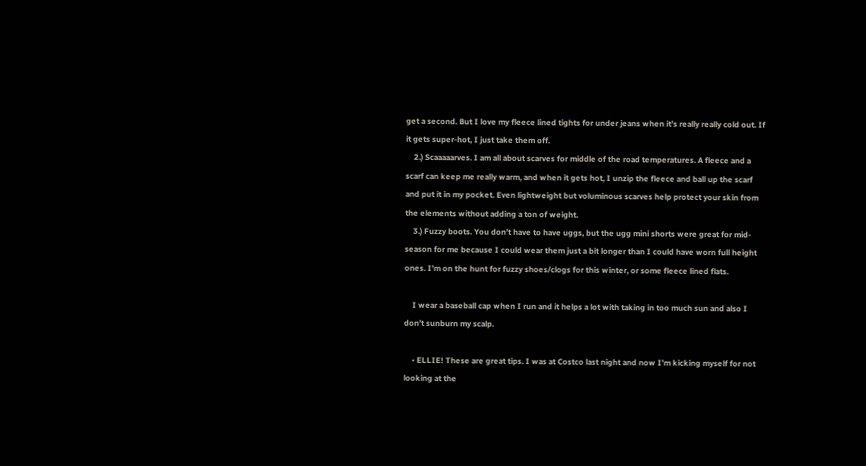get a second. But I love my fleece lined tights for under jeans when it’s really really cold out. If it gets super-hot, I just take them off.
    2.) Scaaaaarves. I am all about scarves for middle of the road temperatures. A fleece and a scarf can keep me really warm, and when it gets hot, I unzip the fleece and ball up the scarf and put it in my pocket. Even lightweight but voluminous scarves help protect your skin from the elements without adding a ton of weight.
    3.) Fuzzy boots. You don’t have to have uggs, but the ugg mini shorts were great for mid-season for me because I could wear them just a bit longer than I could have worn full height ones. I’m on the hunt for fuzzy shoes/clogs for this winter, or some fleece lined flats.

    I wear a baseball cap when I run and it helps a lot with taking in too much sun and also I don’t sunburn my scalp.

    • ELLIE! These are great tips. I was at Costco last night and now I’m kicking myself for not looking at the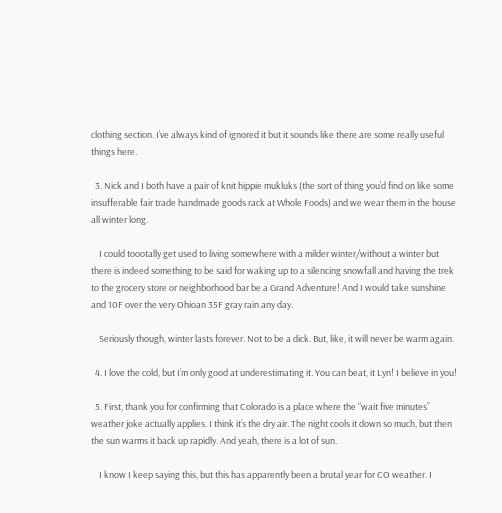clothing section. I’ve always kind of ignored it but it sounds like there are some really useful things here.

  3. Nick and I both have a pair of knit hippie mukluks (the sort of thing you’d find on like some insufferable fair trade handmade goods rack at Whole Foods) and we wear them in the house all winter long.

    I could toootally get used to living somewhere with a milder winter/without a winter but there is indeed something to be said for waking up to a silencing snowfall and having the trek to the grocery store or neighborhood bar be a Grand Adventure! And I would take sunshine and 10F over the very Ohioan 35F gray rain any day.

    Seriously though, winter lasts forever. Not to be a dick. But, like, it will never be warm again.

  4. I love the cold, but I’m only good at underestimating it. You can beat, it Lyn! I believe in you!

  5. First, thank you for confirming that Colorado is a place where the “wait five minutes” weather joke actually applies. I think it’s the dry air. The night cools it down so much, but then the sun warms it back up rapidly. And yeah, there is a lot of sun.

    I know I keep saying this, but this has apparently been a brutal year for CO weather. I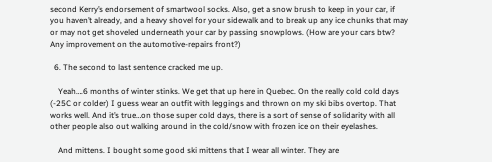second Kerry’s endorsement of smartwool socks. Also, get a snow brush to keep in your car, if you haven’t already, and a heavy shovel for your sidewalk and to break up any ice chunks that may or may not get shoveled underneath your car by passing snowplows. (How are your cars btw? Any improvement on the automotive-repairs front?)

  6. The second to last sentence cracked me up.

    Yeah….6 months of winter stinks. We get that up here in Quebec. On the really cold cold days (-25C or colder) I guess wear an outfit with leggings and thrown on my ski bibs overtop. That works well. And it’s true…on those super cold days, there is a sort of sense of solidarity with all other people also out walking around in the cold/snow with frozen ice on their eyelashes.

    And mittens. I bought some good ski mittens that I wear all winter. They are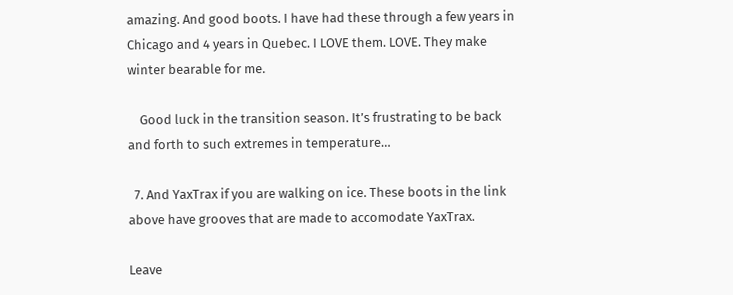amazing. And good boots. I have had these through a few years in Chicago and 4 years in Quebec. I LOVE them. LOVE. They make winter bearable for me.

    Good luck in the transition season. It’s frustrating to be back and forth to such extremes in temperature…

  7. And YaxTrax if you are walking on ice. These boots in the link above have grooves that are made to accomodate YaxTrax.

Leave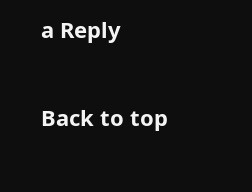a Reply

Back to top